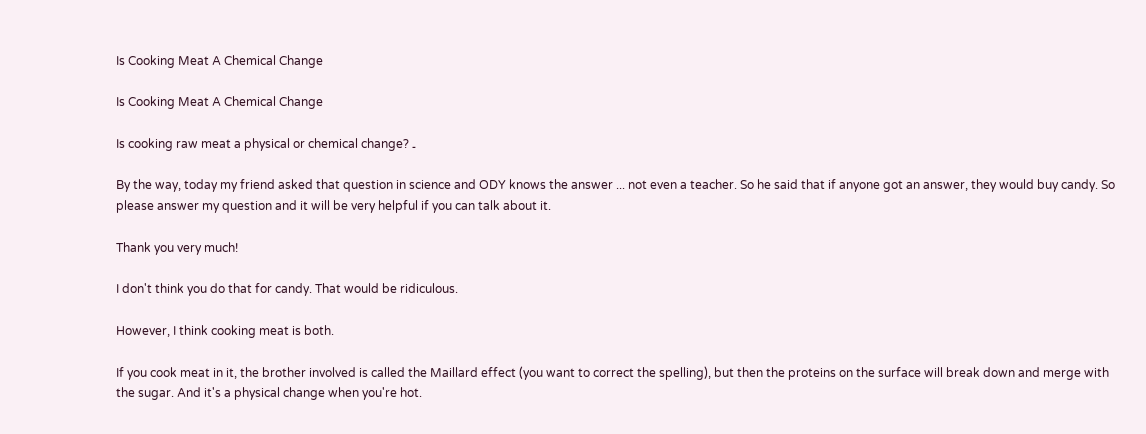Is Cooking Meat A Chemical Change

Is Cooking Meat A Chemical Change

Is cooking raw meat a physical or chemical change? ۔

By the way, today my friend asked that question in science and ODY knows the answer ... not even a teacher. So he said that if anyone got an answer, they would buy candy. So please answer my question and it will be very helpful if you can talk about it.

Thank you very much!

I don't think you do that for candy. That would be ridiculous.

However, I think cooking meat is both.

If you cook meat in it, the brother involved is called the Maillard effect (you want to correct the spelling), but then the proteins on the surface will break down and merge with the sugar. And it's a physical change when you're hot.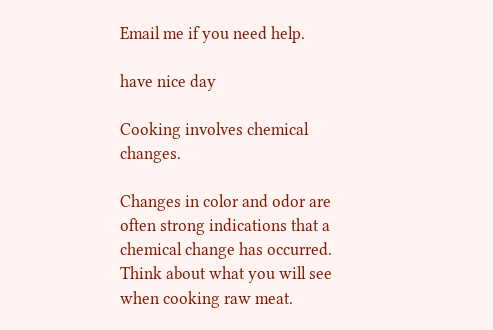Email me if you need help.

have nice day

Cooking involves chemical changes.

Changes in color and odor are often strong indications that a chemical change has occurred. Think about what you will see when cooking raw meat.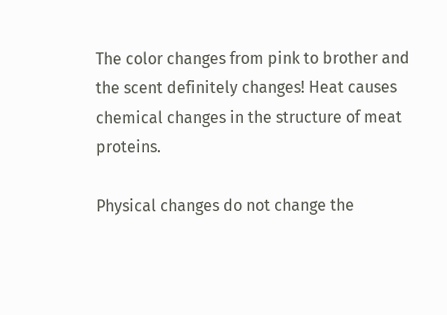The color changes from pink to brother and the scent definitely changes! Heat causes chemical changes in the structure of meat proteins.

Physical changes do not change the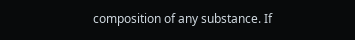composition of any substance. If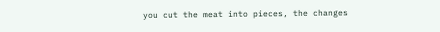you cut the meat into pieces, the changes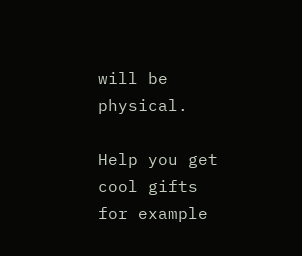will be physical.

Help you get cool gifts for example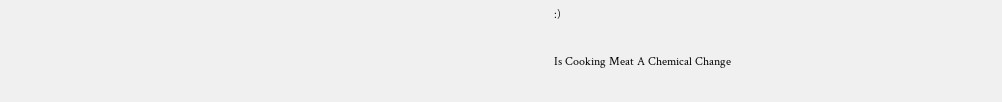:)

Is Cooking Meat A Chemical Change